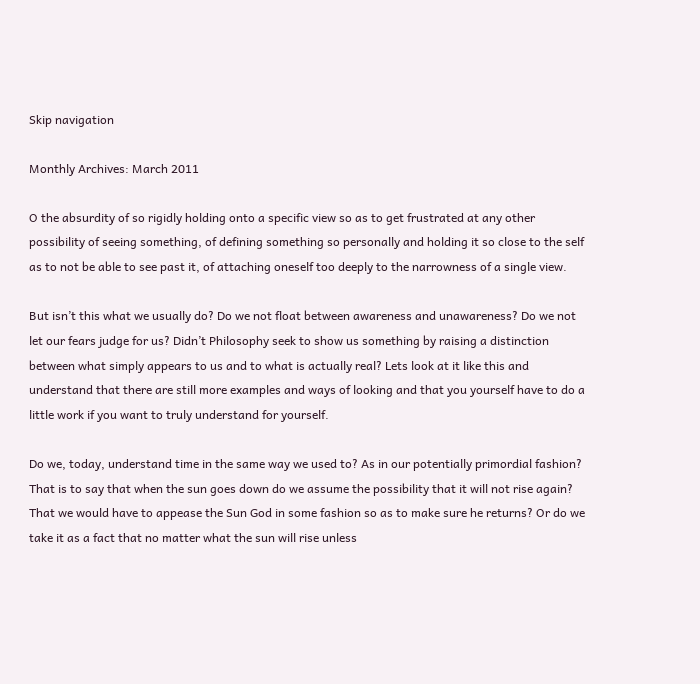Skip navigation

Monthly Archives: March 2011

O the absurdity of so rigidly holding onto a specific view so as to get frustrated at any other possibility of seeing something, of defining something so personally and holding it so close to the self as to not be able to see past it, of attaching oneself too deeply to the narrowness of a single view.

But isn’t this what we usually do? Do we not float between awareness and unawareness? Do we not let our fears judge for us? Didn’t Philosophy seek to show us something by raising a distinction between what simply appears to us and to what is actually real? Lets look at it like this and understand that there are still more examples and ways of looking and that you yourself have to do a little work if you want to truly understand for yourself.

Do we, today, understand time in the same way we used to? As in our potentially primordial fashion? That is to say that when the sun goes down do we assume the possibility that it will not rise again? That we would have to appease the Sun God in some fashion so as to make sure he returns? Or do we take it as a fact that no matter what the sun will rise unless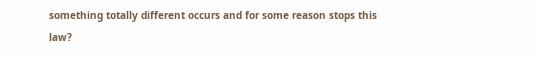something totally different occurs and for some reason stops this law?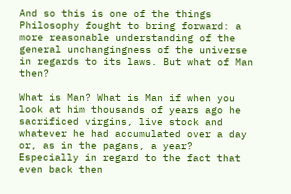And so this is one of the things Philosophy fought to bring forward: a more reasonable understanding of the general unchangingness of the universe in regards to its laws. But what of Man then?

What is Man? What is Man if when you look at him thousands of years ago he sacrificed virgins, live stock and whatever he had accumulated over a day or, as in the pagans, a year? Especially in regard to the fact that even back then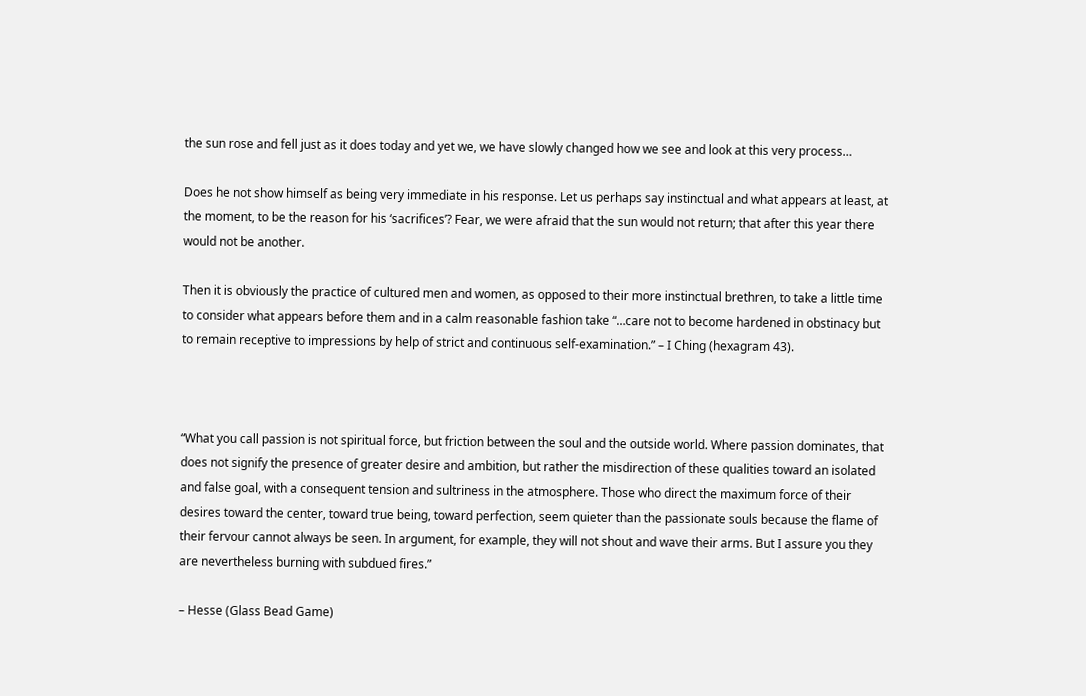the sun rose and fell just as it does today and yet we, we have slowly changed how we see and look at this very process…

Does he not show himself as being very immediate in his response. Let us perhaps say instinctual and what appears at least, at the moment, to be the reason for his ‘sacrifices’? Fear, we were afraid that the sun would not return; that after this year there would not be another.

Then it is obviously the practice of cultured men and women, as opposed to their more instinctual brethren, to take a little time to consider what appears before them and in a calm reasonable fashion take “…care not to become hardened in obstinacy but to remain receptive to impressions by help of strict and continuous self-examination.” – I Ching (hexagram 43).



“What you call passion is not spiritual force, but friction between the soul and the outside world. Where passion dominates, that does not signify the presence of greater desire and ambition, but rather the misdirection of these qualities toward an isolated and false goal, with a consequent tension and sultriness in the atmosphere. Those who direct the maximum force of their desires toward the center, toward true being, toward perfection, seem quieter than the passionate souls because the flame of their fervour cannot always be seen. In argument, for example, they will not shout and wave their arms. But I assure you they are nevertheless burning with subdued fires.”

– Hesse (Glass Bead Game)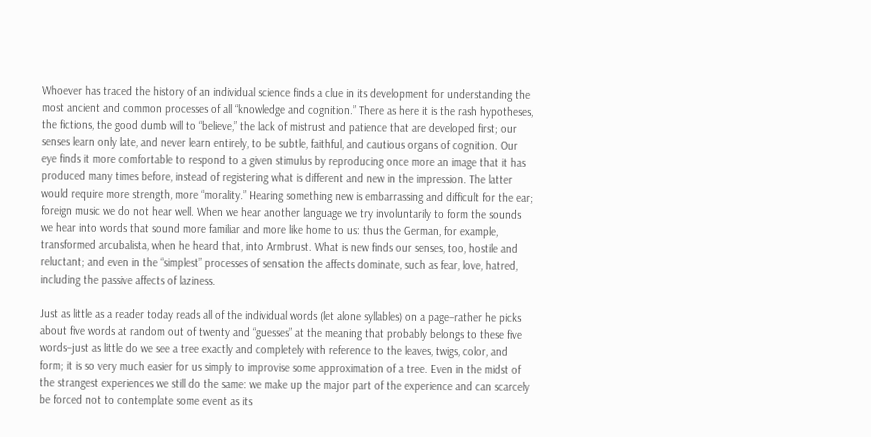Whoever has traced the history of an individual science finds a clue in its development for understanding the most ancient and common processes of all “knowledge and cognition.” There as here it is the rash hypotheses, the fictions, the good dumb will to “believe,” the lack of mistrust and patience that are developed first; our senses learn only late, and never learn entirely, to be subtle, faithful, and cautious organs of cognition. Our eye finds it more comfortable to respond to a given stimulus by reproducing once more an image that it has produced many times before, instead of registering what is different and new in the impression. The latter would require more strength, more “morality.” Hearing something new is embarrassing and difficult for the ear; foreign music we do not hear well. When we hear another language we try involuntarily to form the sounds we hear into words that sound more familiar and more like home to us: thus the German, for example, transformed arcubalista, when he heard that, into Armbrust. What is new finds our senses, too, hostile and reluctant; and even in the “simplest” processes of sensation the affects dominate, such as fear, love, hatred, including the passive affects of laziness.

Just as little as a reader today reads all of the individual words (let alone syllables) on a page–rather he picks about five words at random out of twenty and “guesses” at the meaning that probably belongs to these five words–just as little do we see a tree exactly and completely with reference to the leaves, twigs, color, and form; it is so very much easier for us simply to improvise some approximation of a tree. Even in the midst of the strangest experiences we still do the same: we make up the major part of the experience and can scarcely be forced not to contemplate some event as its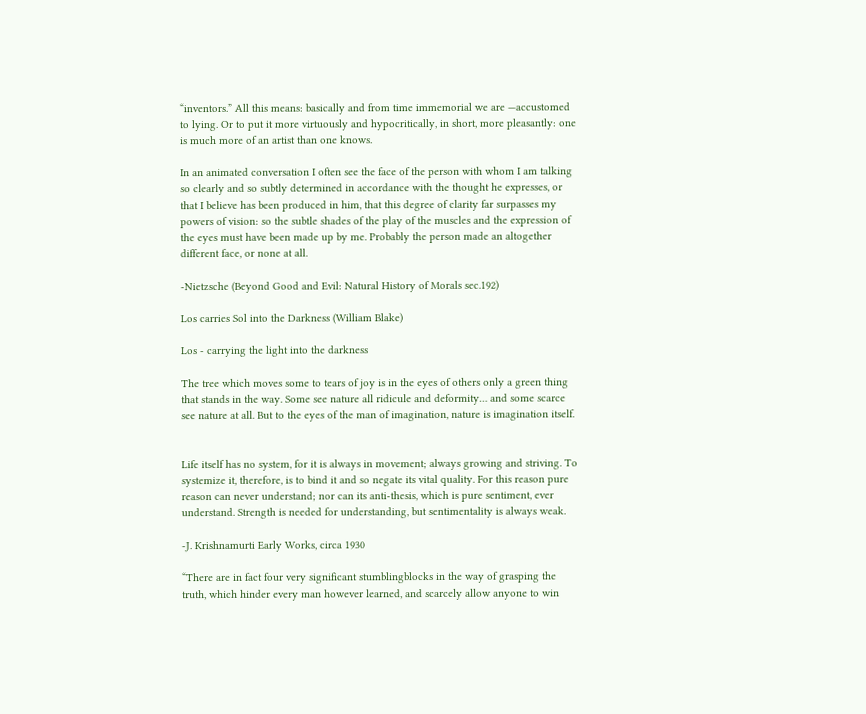“inventors.” All this means: basically and from time immemorial we are —accustomed to lying. Or to put it more virtuously and hypocritically, in short, more pleasantly: one is much more of an artist than one knows.

In an animated conversation I often see the face of the person with whom I am talking so clearly and so subtly determined in accordance with the thought he expresses, or that I believe has been produced in him, that this degree of clarity far surpasses my powers of vision: so the subtle shades of the play of the muscles and the expression of the eyes must have been made up by me. Probably the person made an altogether different face, or none at all.

-Nietzsche (Beyond Good and Evil: Natural History of Morals sec.192)

Los carries Sol into the Darkness (William Blake)

Los - carrying the light into the darkness

The tree which moves some to tears of joy is in the eyes of others only a green thing that stands in the way. Some see nature all ridicule and deformity… and some scarce see nature at all. But to the eyes of the man of imagination, nature is imagination itself.


Life itself has no system, for it is always in movement; always growing and striving. To systemize it, therefore, is to bind it and so negate its vital quality. For this reason pure reason can never understand; nor can its anti-thesis, which is pure sentiment, ever understand. Strength is needed for understanding, but sentimentality is always weak.

-J. Krishnamurti Early Works, circa 1930

“There are in fact four very significant stumblingblocks in the way of grasping the truth, which hinder every man however learned, and scarcely allow anyone to win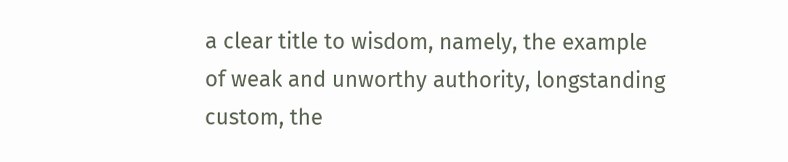a clear title to wisdom, namely, the example of weak and unworthy authority, longstanding custom, the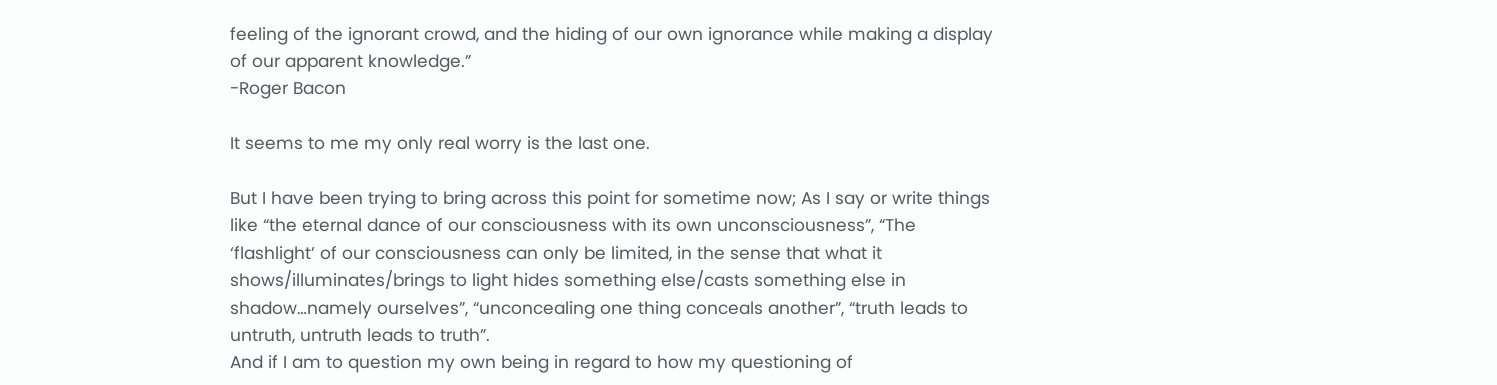feeling of the ignorant crowd, and the hiding of our own ignorance while making a display of our apparent knowledge.”
-Roger Bacon

It seems to me my only real worry is the last one.

But I have been trying to bring across this point for sometime now; As I say or write things like “the eternal dance of our consciousness with its own unconsciousness”, “The ‘flashlight’ of our consciousness can only be limited, in the sense that what it shows/illuminates/brings to light hides something else/casts something else in shadow…namely ourselves”, “unconcealing one thing conceals another”, “truth leads to untruth, untruth leads to truth”.
And if I am to question my own being in regard to how my questioning of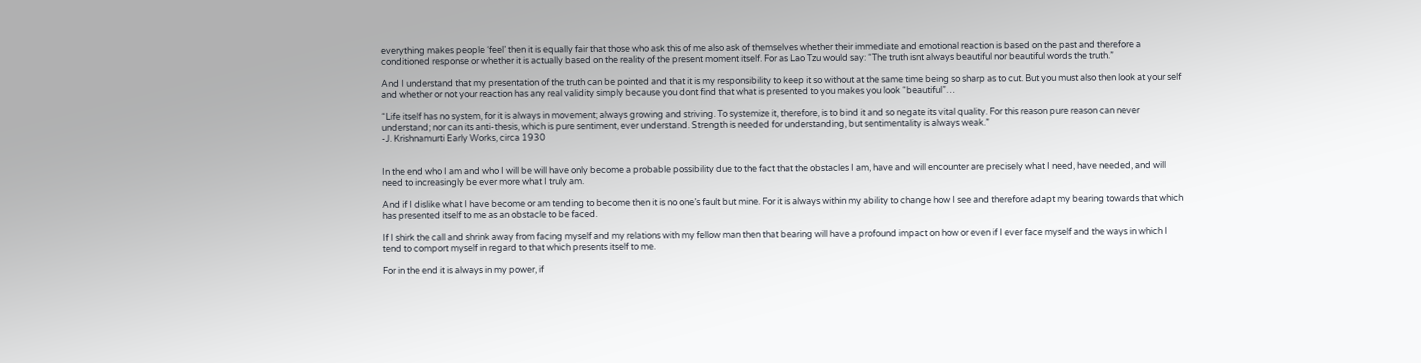everything makes people ‘feel’ then it is equally fair that those who ask this of me also ask of themselves whether their immediate and emotional reaction is based on the past and therefore a conditioned response or whether it is actually based on the reality of the present moment itself. For as Lao Tzu would say: “The truth isnt always beautiful nor beautiful words the truth.”

And I understand that my presentation of the truth can be pointed and that it is my responsibility to keep it so without at the same time being so sharp as to cut. But you must also then look at your self and whether or not your reaction has any real validity simply because you dont find that what is presented to you makes you look “beautiful”…

“Life itself has no system, for it is always in movement; always growing and striving. To systemize it, therefore, is to bind it and so negate its vital quality. For this reason pure reason can never understand; nor can its anti-thesis, which is pure sentiment, ever understand. Strength is needed for understanding, but sentimentality is always weak.”
-J. Krishnamurti Early Works, circa 1930


In the end who I am and who I will be will have only become a probable possibility due to the fact that the obstacles I am, have and will encounter are precisely what I need, have needed, and will need to increasingly be ever more what I truly am.

And if I dislike what I have become or am tending to become then it is no one’s fault but mine. For it is always within my ability to change how I see and therefore adapt my bearing towards that which has presented itself to me as an obstacle to be faced.

If I shirk the call and shrink away from facing myself and my relations with my fellow man then that bearing will have a profound impact on how or even if I ever face myself and the ways in which I tend to comport myself in regard to that which presents itself to me.

For in the end it is always in my power, if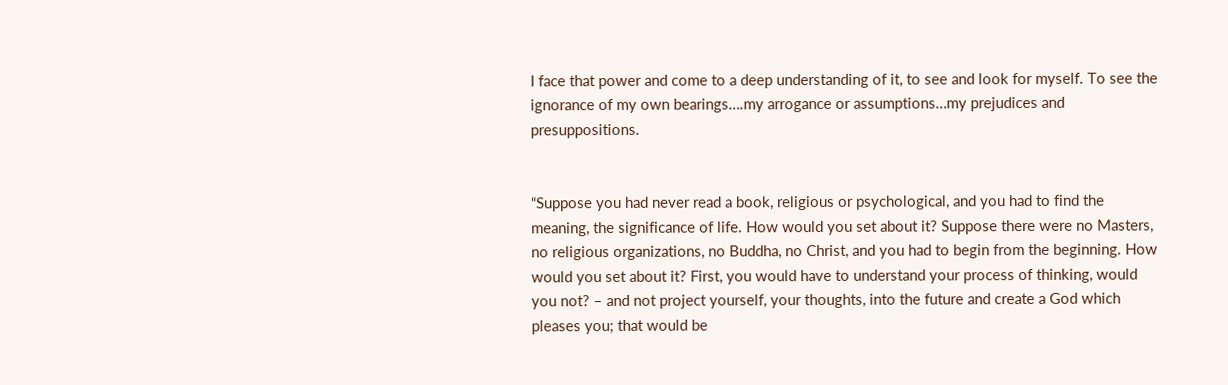I face that power and come to a deep understanding of it, to see and look for myself. To see the ignorance of my own bearings….my arrogance or assumptions…my prejudices and presuppositions.


“Suppose you had never read a book, religious or psychological, and you had to find the meaning, the significance of life. How would you set about it? Suppose there were no Masters, no religious organizations, no Buddha, no Christ, and you had to begin from the beginning. How would you set about it? First, you would have to understand your process of thinking, would you not? – and not project yourself, your thoughts, into the future and create a God which pleases you; that would be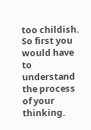too childish. So first you would have to understand the process of your thinking.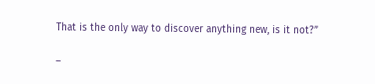That is the only way to discover anything new, is it not?”

–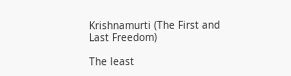Krishnamurti (The First and Last Freedom)

The least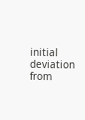initial deviation from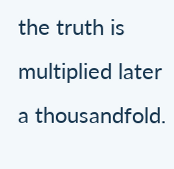the truth is multiplied later a thousandfold.